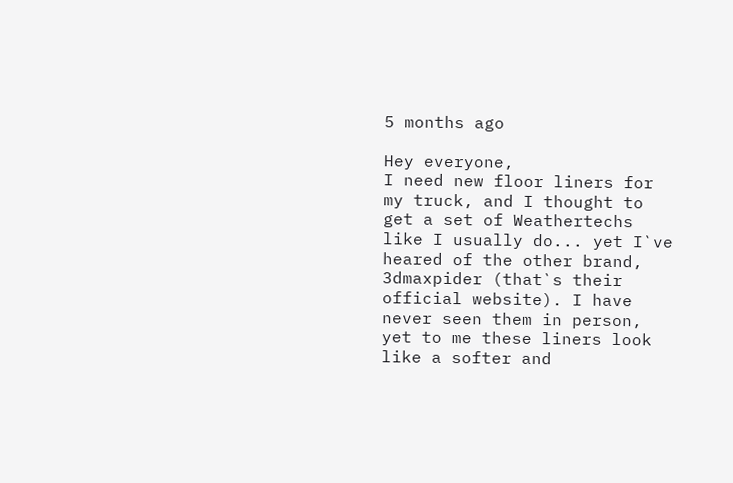5 months ago

Hey everyone,
I need new floor liners for my truck, and I thought to get a set of Weathertechs like I usually do... yet I`ve heared of the other brand, 3dmaxpider (that`s their official website). I have never seen them in person, yet to me these liners look like a softer and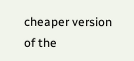cheaper version of the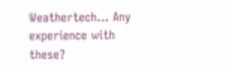Weathertech... Any experience with these?